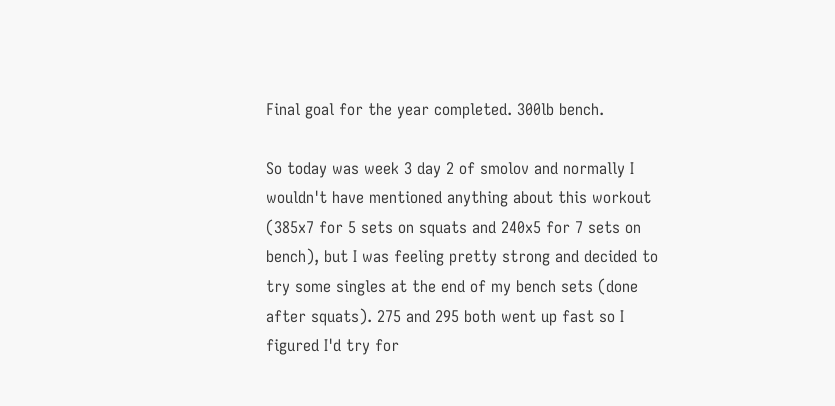Final goal for the year completed. 300lb bench.

So today was week 3 day 2 of smolov and normally I wouldn't have mentioned anything about this workout (385x7 for 5 sets on squats and 240x5 for 7 sets on bench), but I was feeling pretty strong and decided to try some singles at the end of my bench sets (done after squats). 275 and 295 both went up fast so I figured I'd try for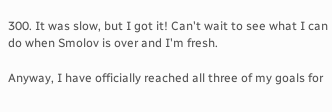300. It was slow, but I got it! Can't wait to see what I can do when Smolov is over and I'm fresh.

Anyway, I have officially reached all three of my goals for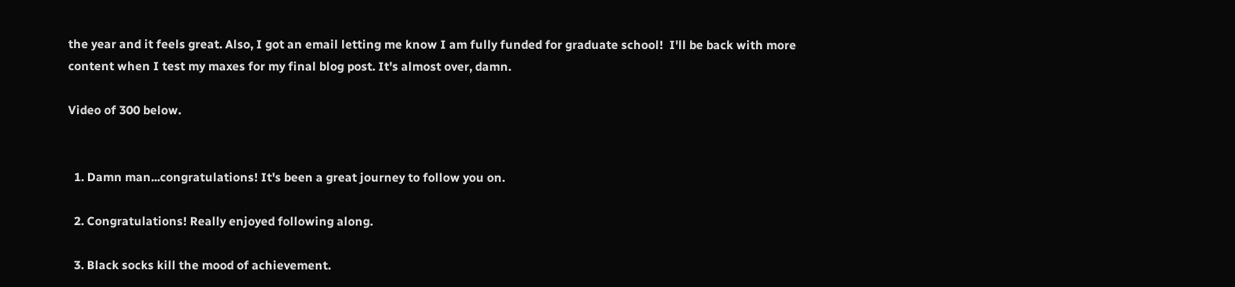the year and it feels great. Also, I got an email letting me know I am fully funded for graduate school!  I'll be back with more content when I test my maxes for my final blog post. It's almost over, damn.

Video of 300 below.


  1. Damn man...congratulations! It's been a great journey to follow you on.

  2. Congratulations! Really enjoyed following along.

  3. Black socks kill the mood of achievement.